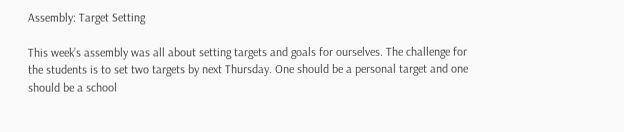Assembly: Target Setting

This week’s assembly was all about setting targets and goals for ourselves. The challenge for the students is to set two targets by next Thursday. One should be a personal target and one should be a school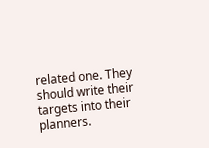related one. They should write their targets into their planners.